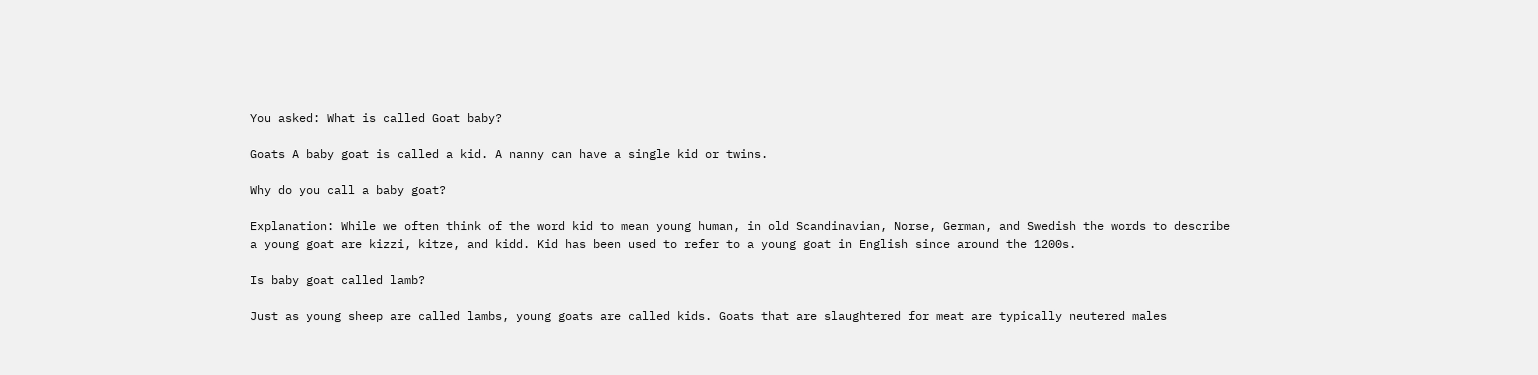You asked: What is called Goat baby?

Goats A baby goat is called a kid. A nanny can have a single kid or twins.

Why do you call a baby goat?

Explanation: While we often think of the word kid to mean young human, in old Scandinavian, Norse, German, and Swedish the words to describe a young goat are kizzi, kitze, and kidd. Kid has been used to refer to a young goat in English since around the 1200s.

Is baby goat called lamb?

Just as young sheep are called lambs, young goats are called kids. Goats that are slaughtered for meat are typically neutered males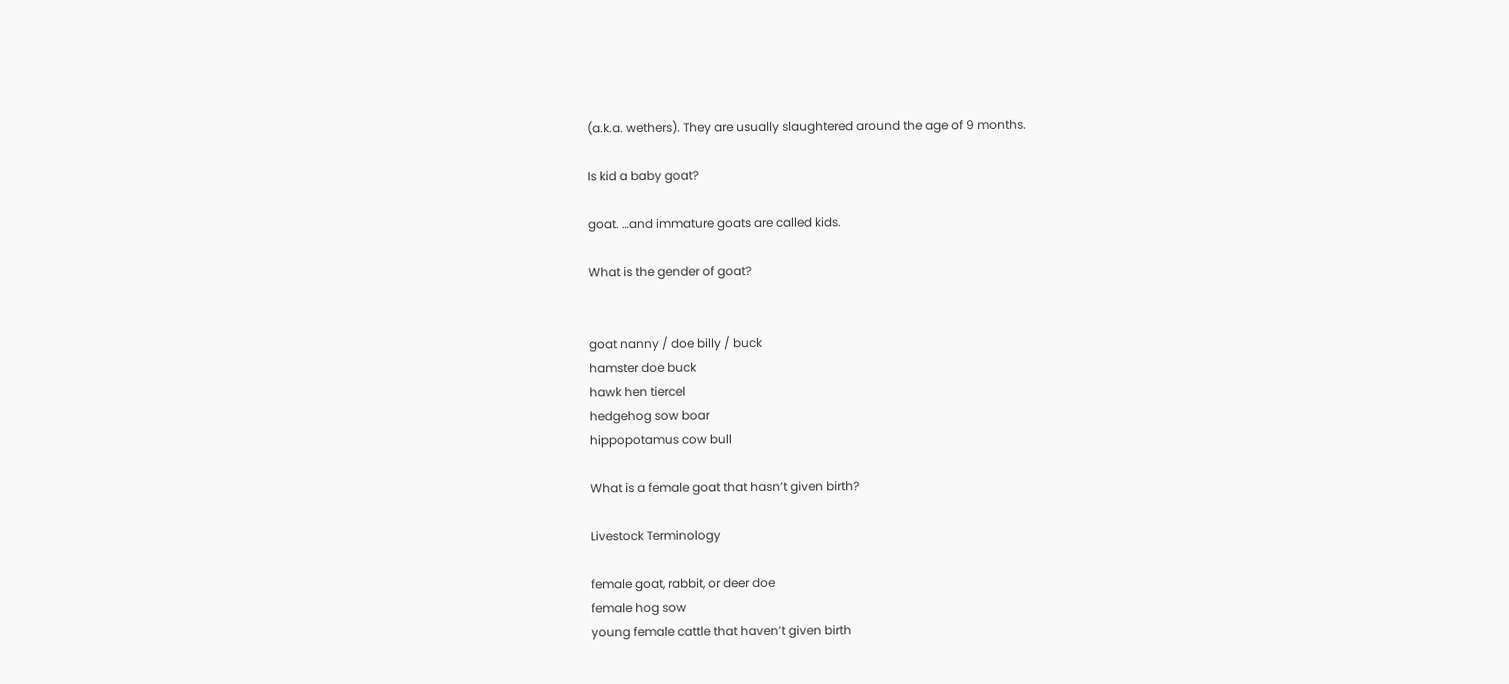(a.k.a. wethers). They are usually slaughtered around the age of 9 months.

Is kid a baby goat?

goat. …and immature goats are called kids.

What is the gender of goat?


goat nanny / doe billy / buck
hamster doe buck
hawk hen tiercel
hedgehog sow boar
hippopotamus cow bull

What is a female goat that hasn’t given birth?

Livestock Terminology

female goat, rabbit, or deer doe
female hog sow
young female cattle that haven’t given birth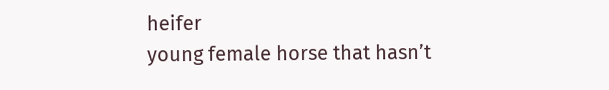heifer
young female horse that hasn’t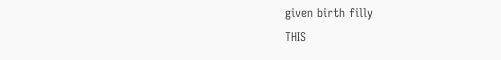given birth filly
THIS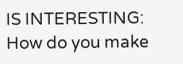IS INTERESTING:  How do you make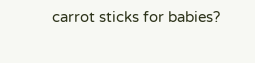carrot sticks for babies?